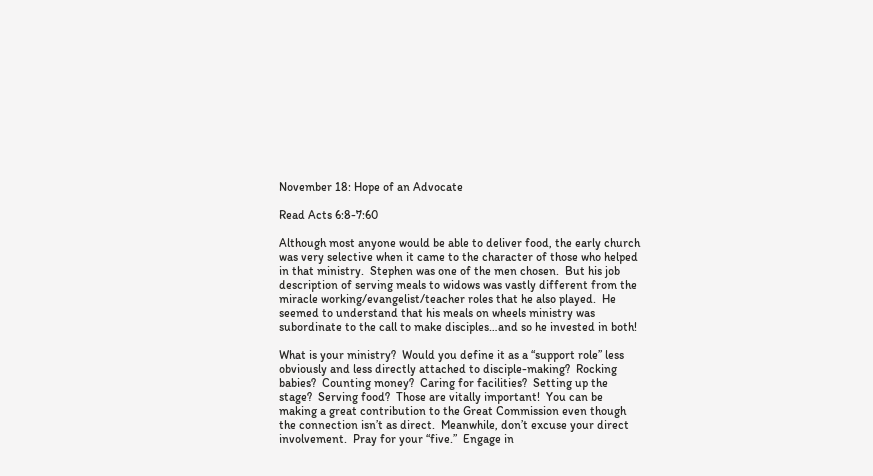November 18: Hope of an Advocate

Read Acts 6:8-7:60

Although most anyone would be able to deliver food, the early church was very selective when it came to the character of those who helped in that ministry.  Stephen was one of the men chosen.  But his job description of serving meals to widows was vastly different from the miracle working/evangelist/teacher roles that he also played.  He seemed to understand that his meals on wheels ministry was subordinate to the call to make disciples…and so he invested in both!

What is your ministry?  Would you define it as a “support role” less obviously and less directly attached to disciple-making?  Rocking babies?  Counting money?  Caring for facilities?  Setting up the stage?  Serving food?  Those are vitally important!  You can be making a great contribution to the Great Commission even though the connection isn’t as direct.  Meanwhile, don’t excuse your direct involvement.  Pray for your “five.”  Engage in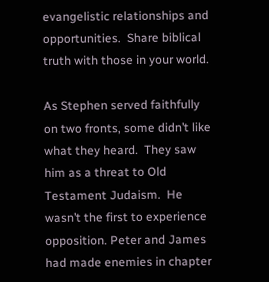evangelistic relationships and opportunities.  Share biblical truth with those in your world.

As Stephen served faithfully on two fronts, some didn’t like what they heard.  They saw him as a threat to Old Testament Judaism.  He wasn’t the first to experience opposition. Peter and James had made enemies in chapter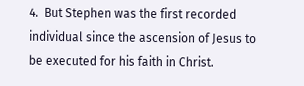4.  But Stephen was the first recorded individual since the ascension of Jesus to be executed for his faith in Christ.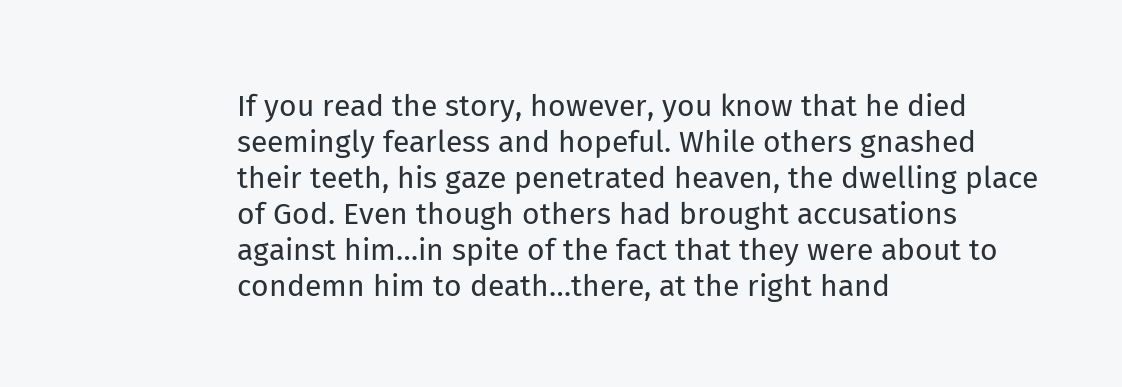If you read the story, however, you know that he died seemingly fearless and hopeful. While others gnashed their teeth, his gaze penetrated heaven, the dwelling place of God. Even though others had brought accusations against him…in spite of the fact that they were about to condemn him to death…there, at the right hand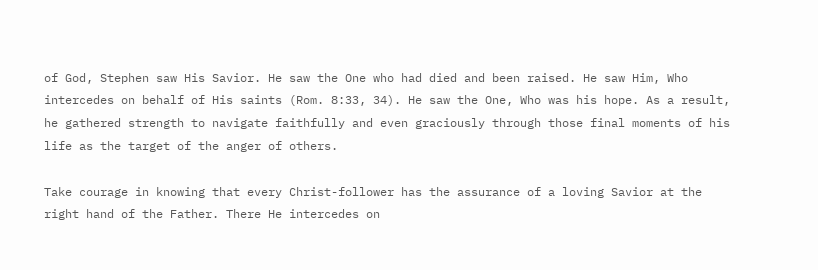of God, Stephen saw His Savior. He saw the One who had died and been raised. He saw Him, Who intercedes on behalf of His saints (Rom. 8:33, 34). He saw the One, Who was his hope. As a result, he gathered strength to navigate faithfully and even graciously through those final moments of his life as the target of the anger of others.

Take courage in knowing that every Christ-follower has the assurance of a loving Savior at the right hand of the Father. There He intercedes on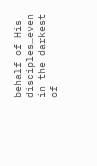behalf of His disciples…even in the darkest of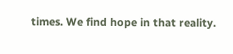times. We find hope in that reality.